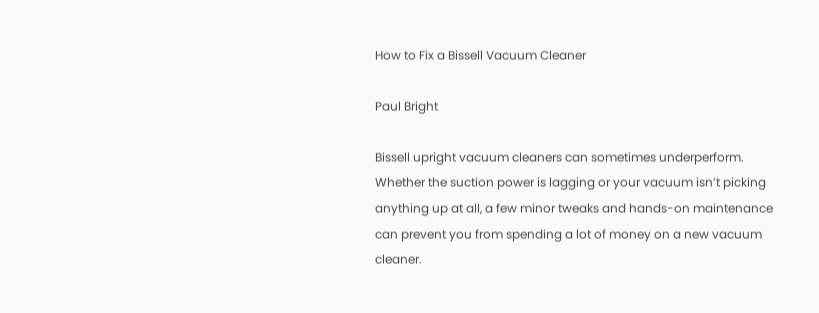How to Fix a Bissell Vacuum Cleaner

Paul Bright

Bissell upright vacuum cleaners can sometimes underperform. Whether the suction power is lagging or your vacuum isn’t picking anything up at all, a few minor tweaks and hands-on maintenance can prevent you from spending a lot of money on a new vacuum cleaner.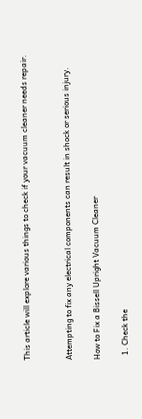This article will explore various things to check if your vacuum cleaner needs repair.


Attempting to fix any electrical components can result in shock or serious injury.

How to Fix a Bissell Upright Vacuum Cleaner

  1. Check the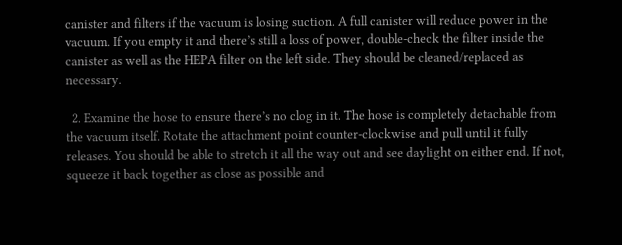canister and filters if the vacuum is losing suction. A full canister will reduce power in the vacuum. If you empty it and there’s still a loss of power, double-check the filter inside the canister as well as the HEPA filter on the left side. They should be cleaned/replaced as necessary.

  2. Examine the hose to ensure there’s no clog in it. The hose is completely detachable from the vacuum itself. Rotate the attachment point counter-clockwise and pull until it fully releases. You should be able to stretch it all the way out and see daylight on either end. If not, squeeze it back together as close as possible and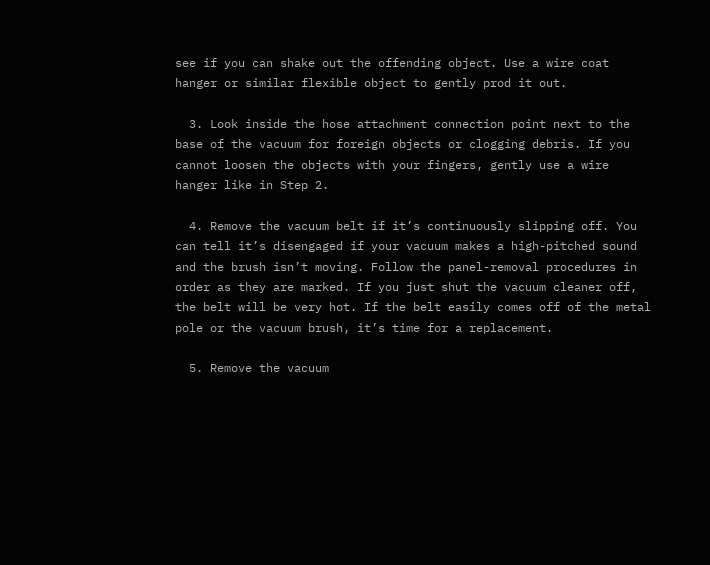see if you can shake out the offending object. Use a wire coat hanger or similar flexible object to gently prod it out.

  3. Look inside the hose attachment connection point next to the base of the vacuum for foreign objects or clogging debris. If you cannot loosen the objects with your fingers, gently use a wire hanger like in Step 2.

  4. Remove the vacuum belt if it’s continuously slipping off. You can tell it’s disengaged if your vacuum makes a high-pitched sound and the brush isn’t moving. Follow the panel-removal procedures in order as they are marked. If you just shut the vacuum cleaner off, the belt will be very hot. If the belt easily comes off of the metal pole or the vacuum brush, it’s time for a replacement.

  5. Remove the vacuum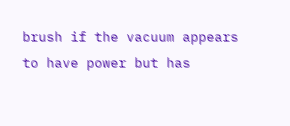brush if the vacuum appears to have power but has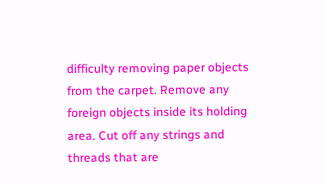difficulty removing paper objects from the carpet. Remove any foreign objects inside its holding area. Cut off any strings and threads that are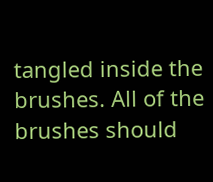tangled inside the brushes. All of the brushes should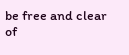be free and clear of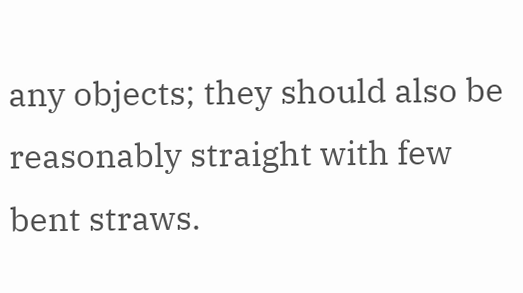any objects; they should also be reasonably straight with few bent straws.